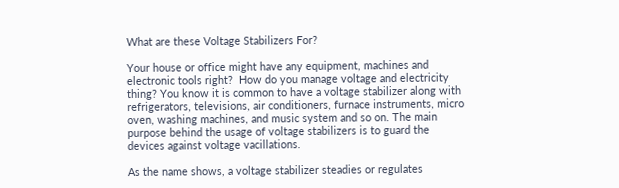What are these Voltage Stabilizers For?

Your house or office might have any equipment, machines and electronic tools right?  How do you manage voltage and electricity thing? You know it is common to have a voltage stabilizer along with refrigerators, televisions, air conditioners, furnace instruments, micro oven, washing machines, and music system and so on. The main purpose behind the usage of voltage stabilizers is to guard the devices against voltage vacillations.

As the name shows, a voltage stabilizer steadies or regulates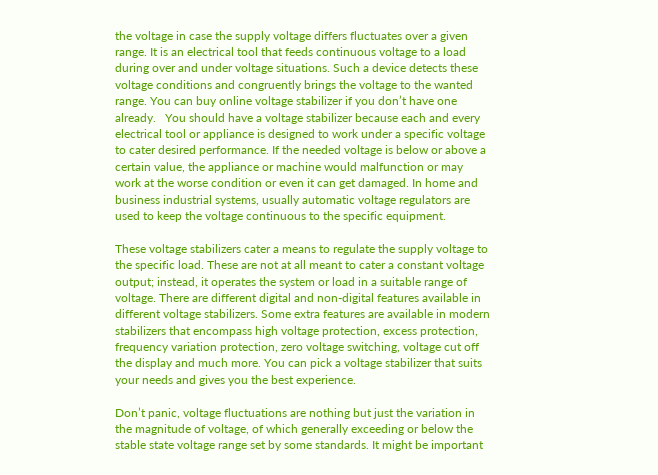the voltage in case the supply voltage differs fluctuates over a given range. It is an electrical tool that feeds continuous voltage to a load during over and under voltage situations. Such a device detects these voltage conditions and congruently brings the voltage to the wanted range. You can buy online voltage stabilizer if you don’t have one already.   You should have a voltage stabilizer because each and every electrical tool or appliance is designed to work under a specific voltage to cater desired performance. If the needed voltage is below or above a certain value, the appliance or machine would malfunction or may work at the worse condition or even it can get damaged. In home and business industrial systems, usually automatic voltage regulators are used to keep the voltage continuous to the specific equipment.

These voltage stabilizers cater a means to regulate the supply voltage to the specific load. These are not at all meant to cater a constant voltage output; instead, it operates the system or load in a suitable range of voltage. There are different digital and non-digital features available in different voltage stabilizers. Some extra features are available in modern stabilizers that encompass high voltage protection, excess protection, frequency variation protection, zero voltage switching, voltage cut off the display and much more. You can pick a voltage stabilizer that suits your needs and gives you the best experience.

Don’t panic, voltage fluctuations are nothing but just the variation in the magnitude of voltage, of which generally exceeding or below the stable state voltage range set by some standards. It might be important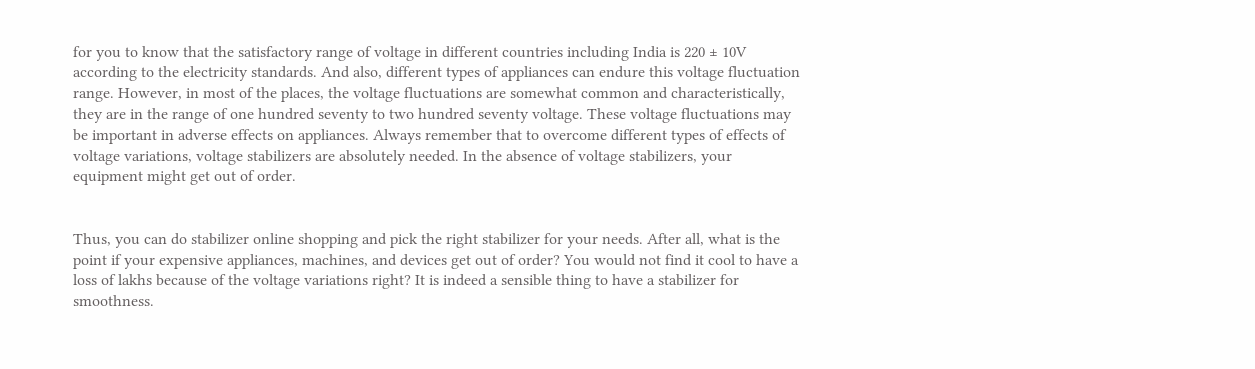for you to know that the satisfactory range of voltage in different countries including India is 220 ± 10V according to the electricity standards. And also, different types of appliances can endure this voltage fluctuation range. However, in most of the places, the voltage fluctuations are somewhat common and characteristically, they are in the range of one hundred seventy to two hundred seventy voltage. These voltage fluctuations may be important in adverse effects on appliances. Always remember that to overcome different types of effects of voltage variations, voltage stabilizers are absolutely needed. In the absence of voltage stabilizers, your equipment might get out of order.


Thus, you can do stabilizer online shopping and pick the right stabilizer for your needs. After all, what is the point if your expensive appliances, machines, and devices get out of order? You would not find it cool to have a loss of lakhs because of the voltage variations right? It is indeed a sensible thing to have a stabilizer for smoothness.